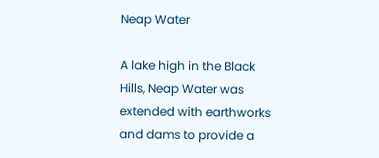Neap Water

A lake high in the Black Hills, Neap Water was extended with earthworks and dams to provide a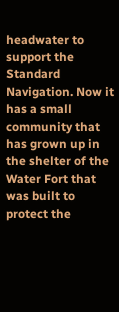headwater to support the Standard Navigation. Now it has a small community that has grown up in the shelter of the Water Fort that was built to protect the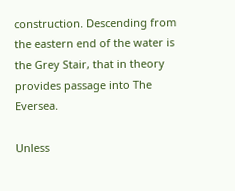construction. Descending from the eastern end of the water is the Grey Stair, that in theory provides passage into The Eversea.

Unless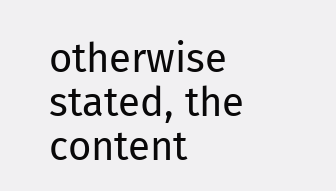otherwise stated, the content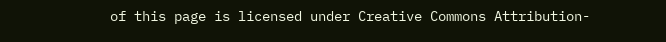of this page is licensed under Creative Commons Attribution-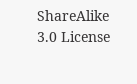ShareAlike 3.0 License